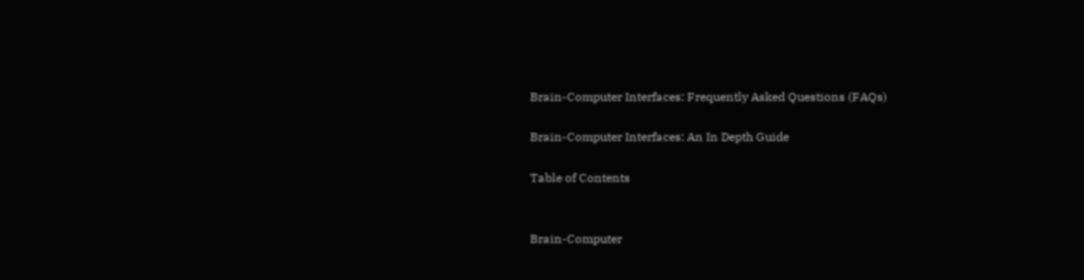Brain-Computer Interfaces: Frequently Asked Questions (FAQs)

Brain-Computer Interfaces: An In Depth Guide

Table of Contents


Brain-Computer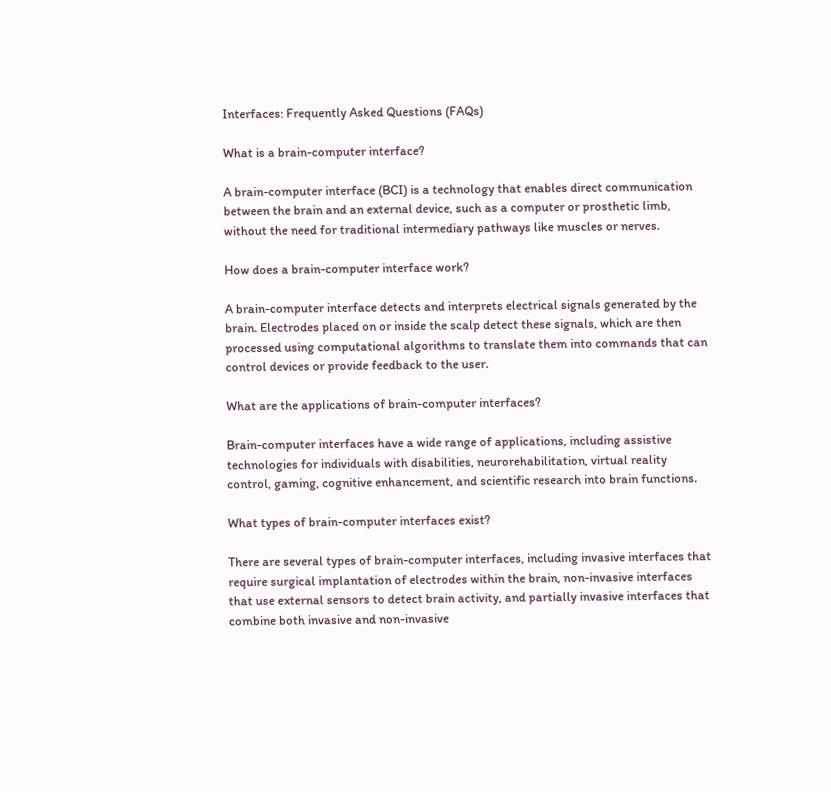Interfaces: Frequently Asked Questions (FAQs)

What is a brain-computer interface?

A brain-computer interface (BCI) is a technology that enables direct communication between the brain and an external device, such as a computer or prosthetic limb, without the need for traditional intermediary pathways like muscles or nerves.

How does a brain-computer interface work?

A brain-computer interface detects and interprets electrical signals generated by the brain. Electrodes placed on or inside the scalp detect these signals, which are then processed using computational algorithms to translate them into commands that can control devices or provide feedback to the user.

What are the applications of brain-computer interfaces?

Brain-computer interfaces have a wide range of applications, including assistive technologies for individuals with disabilities, neurorehabilitation, virtual reality control, gaming, cognitive enhancement, and scientific research into brain functions.

What types of brain-computer interfaces exist?

There are several types of brain-computer interfaces, including invasive interfaces that require surgical implantation of electrodes within the brain, non-invasive interfaces that use external sensors to detect brain activity, and partially invasive interfaces that combine both invasive and non-invasive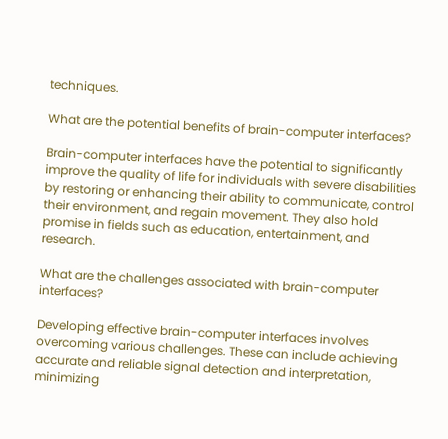techniques.

What are the potential benefits of brain-computer interfaces?

Brain-computer interfaces have the potential to significantly improve the quality of life for individuals with severe disabilities by restoring or enhancing their ability to communicate, control their environment, and regain movement. They also hold promise in fields such as education, entertainment, and research.

What are the challenges associated with brain-computer interfaces?

Developing effective brain-computer interfaces involves overcoming various challenges. These can include achieving accurate and reliable signal detection and interpretation, minimizing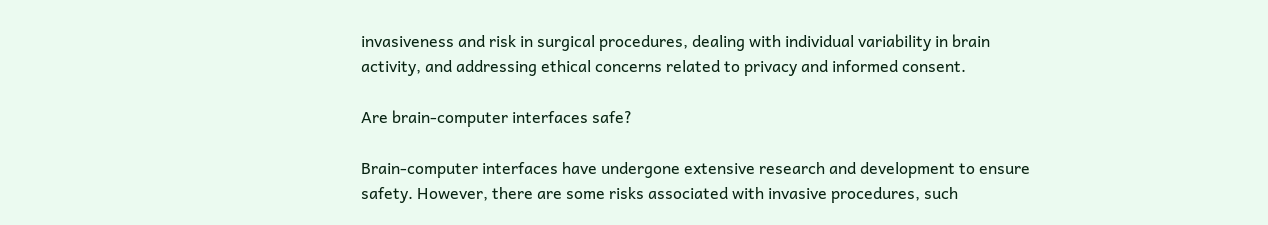invasiveness and risk in surgical procedures, dealing with individual variability in brain activity, and addressing ethical concerns related to privacy and informed consent.

Are brain-computer interfaces safe?

Brain-computer interfaces have undergone extensive research and development to ensure safety. However, there are some risks associated with invasive procedures, such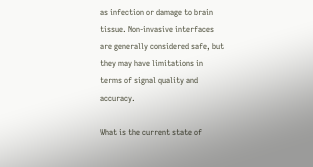as infection or damage to brain tissue. Non-invasive interfaces are generally considered safe, but they may have limitations in terms of signal quality and accuracy.

What is the current state of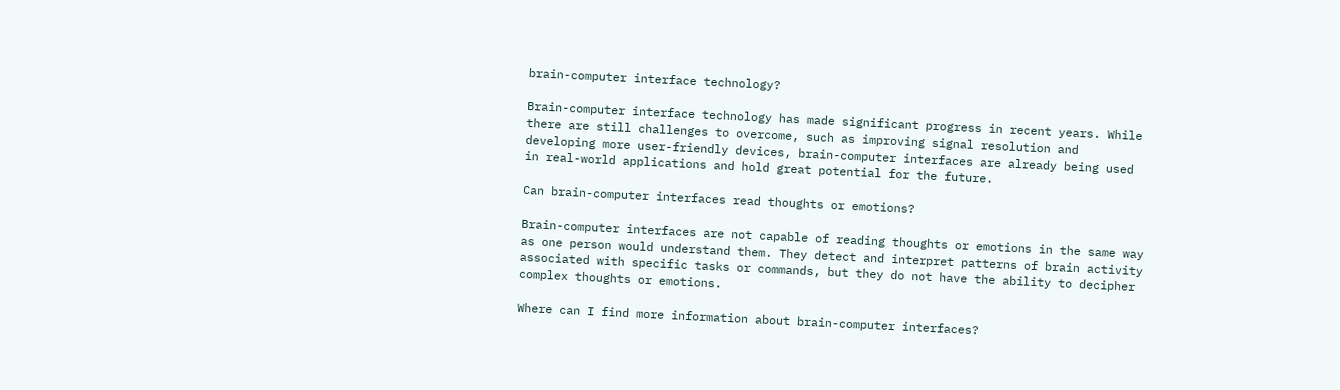brain-computer interface technology?

Brain-computer interface technology has made significant progress in recent years. While there are still challenges to overcome, such as improving signal resolution and developing more user-friendly devices, brain-computer interfaces are already being used in real-world applications and hold great potential for the future.

Can brain-computer interfaces read thoughts or emotions?

Brain-computer interfaces are not capable of reading thoughts or emotions in the same way as one person would understand them. They detect and interpret patterns of brain activity associated with specific tasks or commands, but they do not have the ability to decipher complex thoughts or emotions.

Where can I find more information about brain-computer interfaces?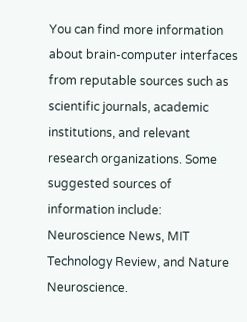You can find more information about brain-computer interfaces from reputable sources such as scientific journals, academic institutions, and relevant research organizations. Some suggested sources of information include: Neuroscience News, MIT Technology Review, and Nature Neuroscience.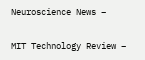Neuroscience News –

MIT Technology Review –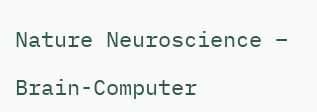Nature Neuroscience –

Brain-Computer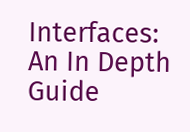Interfaces: An In Depth Guide